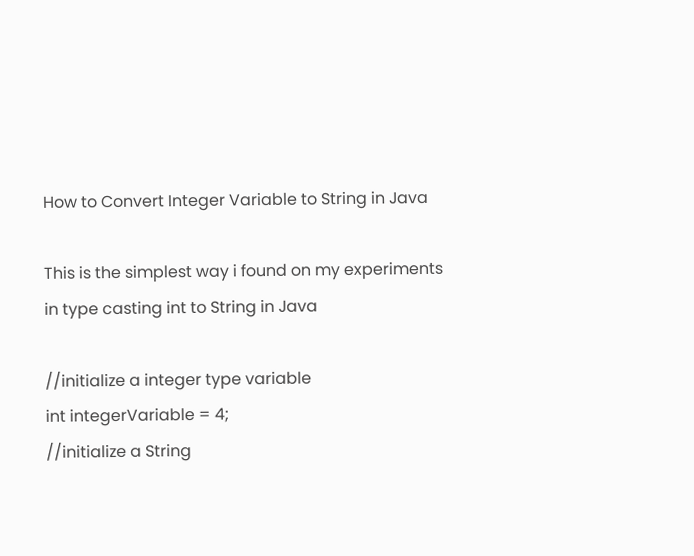How to Convert Integer Variable to String in Java

This is the simplest way i found on my experiments in type casting int to String in Java

//initialize a integer type variable
int integerVariable = 4;
//initialize a String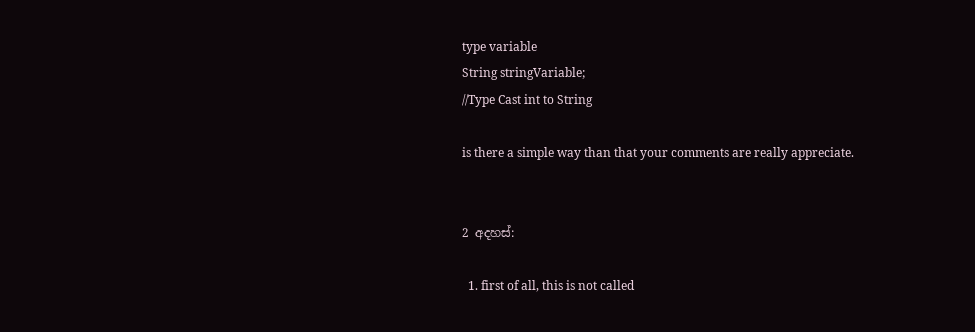type variable
String stringVariable;
//Type Cast int to String

is there a simple way than that your comments are really appreciate.


2 අදහස්:

  1. first of all, this is not called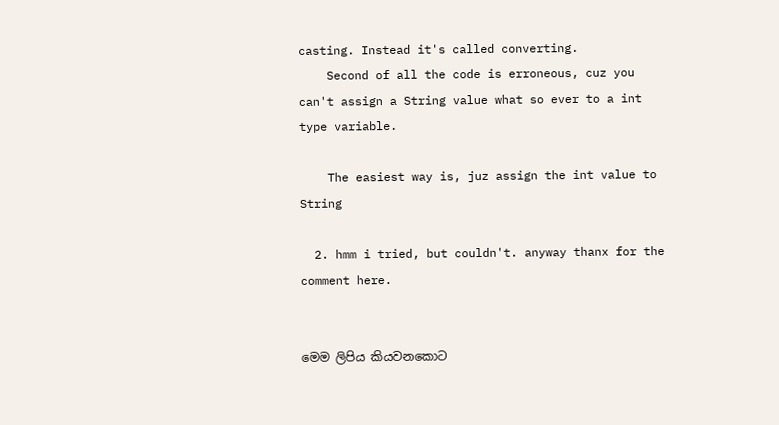casting. Instead it's called converting.
    Second of all the code is erroneous, cuz you can't assign a String value what so ever to a int type variable.

    The easiest way is, juz assign the int value to String

  2. hmm i tried, but couldn't. anyway thanx for the comment here.


මෙම ලිපිය කියවනකොට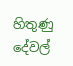හිතුණු දේවල්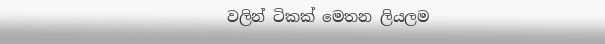වලින් ටිකක් මෙතන ලියලම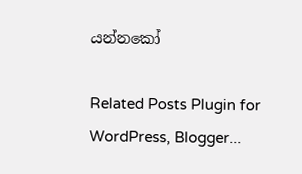යන්නකෝ

Related Posts Plugin for WordPress, Blogger...